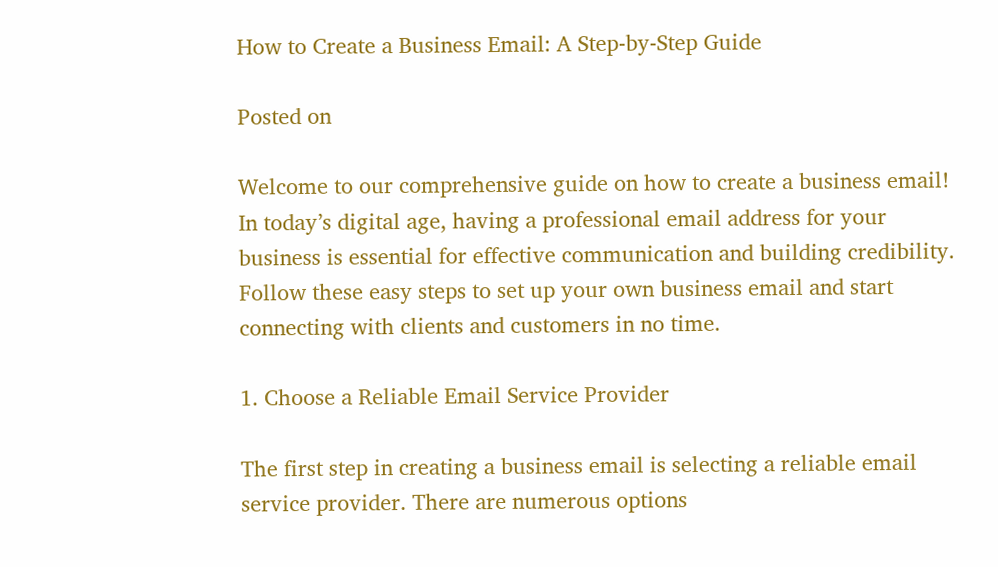How to Create a Business Email: A Step-by-Step Guide

Posted on

Welcome to our comprehensive guide on how to create a business email! In today’s digital age, having a professional email address for your business is essential for effective communication and building credibility. Follow these easy steps to set up your own business email and start connecting with clients and customers in no time.

1. Choose a Reliable Email Service Provider

The first step in creating a business email is selecting a reliable email service provider. There are numerous options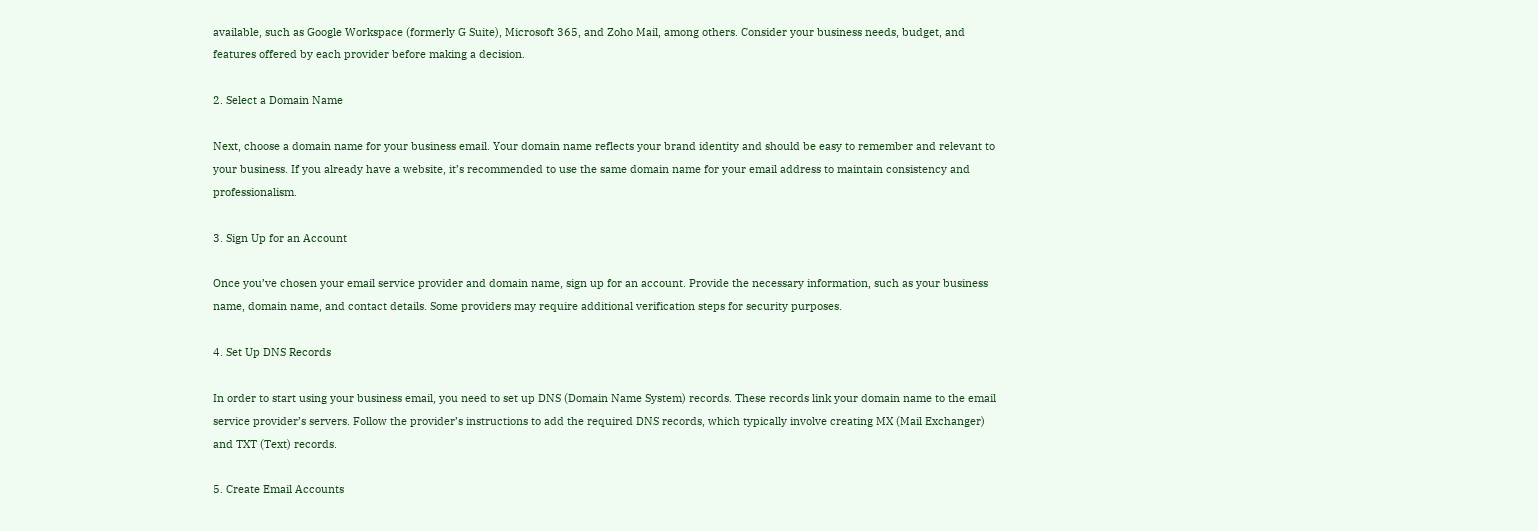available, such as Google Workspace (formerly G Suite), Microsoft 365, and Zoho Mail, among others. Consider your business needs, budget, and features offered by each provider before making a decision.

2. Select a Domain Name

Next, choose a domain name for your business email. Your domain name reflects your brand identity and should be easy to remember and relevant to your business. If you already have a website, it’s recommended to use the same domain name for your email address to maintain consistency and professionalism.

3. Sign Up for an Account

Once you’ve chosen your email service provider and domain name, sign up for an account. Provide the necessary information, such as your business name, domain name, and contact details. Some providers may require additional verification steps for security purposes.

4. Set Up DNS Records

In order to start using your business email, you need to set up DNS (Domain Name System) records. These records link your domain name to the email service provider’s servers. Follow the provider’s instructions to add the required DNS records, which typically involve creating MX (Mail Exchanger) and TXT (Text) records.

5. Create Email Accounts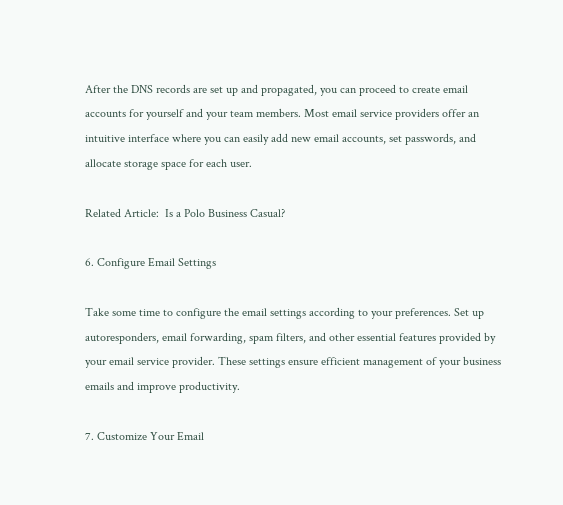After the DNS records are set up and propagated, you can proceed to create email accounts for yourself and your team members. Most email service providers offer an intuitive interface where you can easily add new email accounts, set passwords, and allocate storage space for each user.

Related Article:  Is a Polo Business Casual?

6. Configure Email Settings

Take some time to configure the email settings according to your preferences. Set up autoresponders, email forwarding, spam filters, and other essential features provided by your email service provider. These settings ensure efficient management of your business emails and improve productivity.

7. Customize Your Email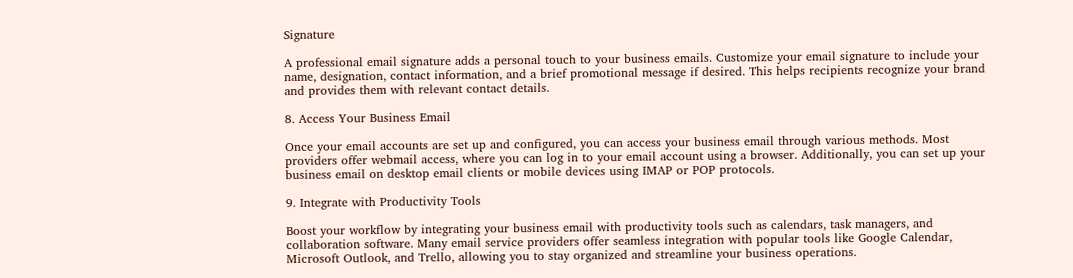Signature

A professional email signature adds a personal touch to your business emails. Customize your email signature to include your name, designation, contact information, and a brief promotional message if desired. This helps recipients recognize your brand and provides them with relevant contact details.

8. Access Your Business Email

Once your email accounts are set up and configured, you can access your business email through various methods. Most providers offer webmail access, where you can log in to your email account using a browser. Additionally, you can set up your business email on desktop email clients or mobile devices using IMAP or POP protocols.

9. Integrate with Productivity Tools

Boost your workflow by integrating your business email with productivity tools such as calendars, task managers, and collaboration software. Many email service providers offer seamless integration with popular tools like Google Calendar, Microsoft Outlook, and Trello, allowing you to stay organized and streamline your business operations.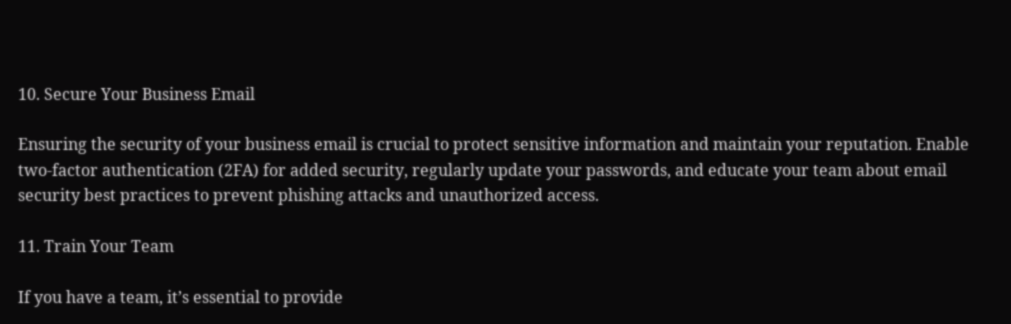10. Secure Your Business Email

Ensuring the security of your business email is crucial to protect sensitive information and maintain your reputation. Enable two-factor authentication (2FA) for added security, regularly update your passwords, and educate your team about email security best practices to prevent phishing attacks and unauthorized access.

11. Train Your Team

If you have a team, it’s essential to provide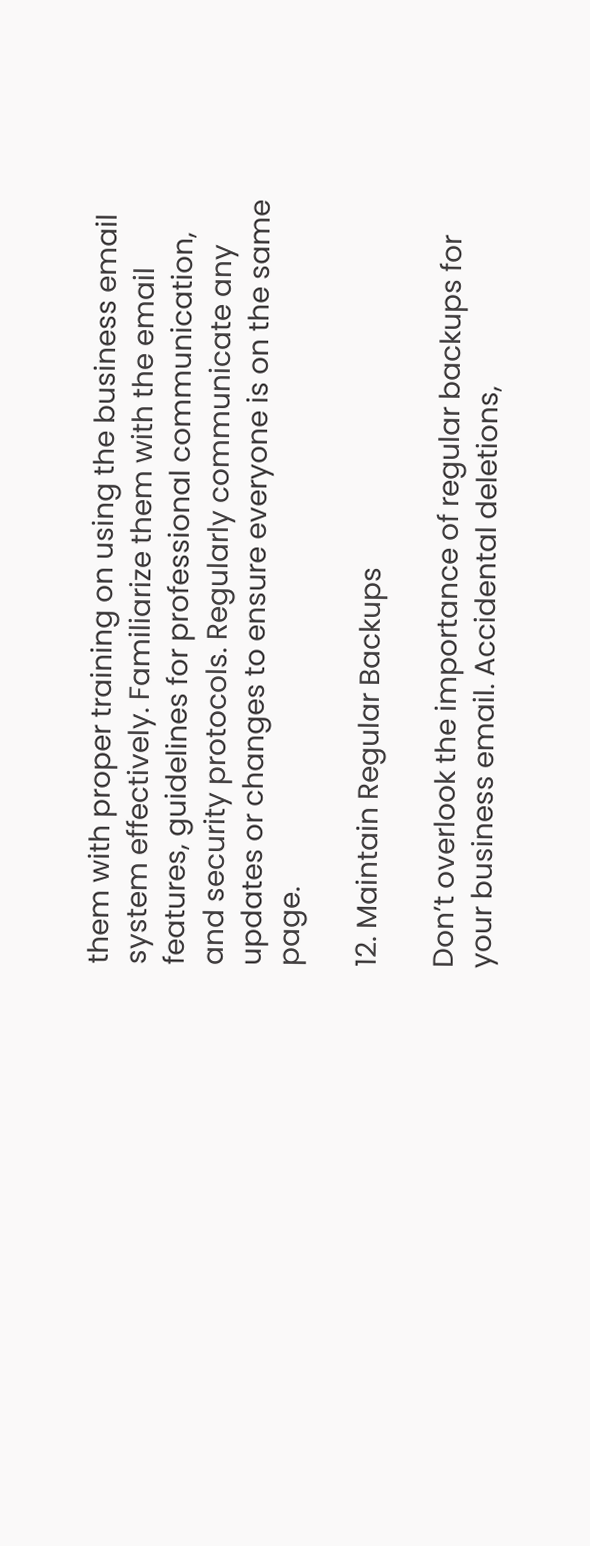them with proper training on using the business email system effectively. Familiarize them with the email features, guidelines for professional communication, and security protocols. Regularly communicate any updates or changes to ensure everyone is on the same page.

12. Maintain Regular Backups

Don’t overlook the importance of regular backups for your business email. Accidental deletions,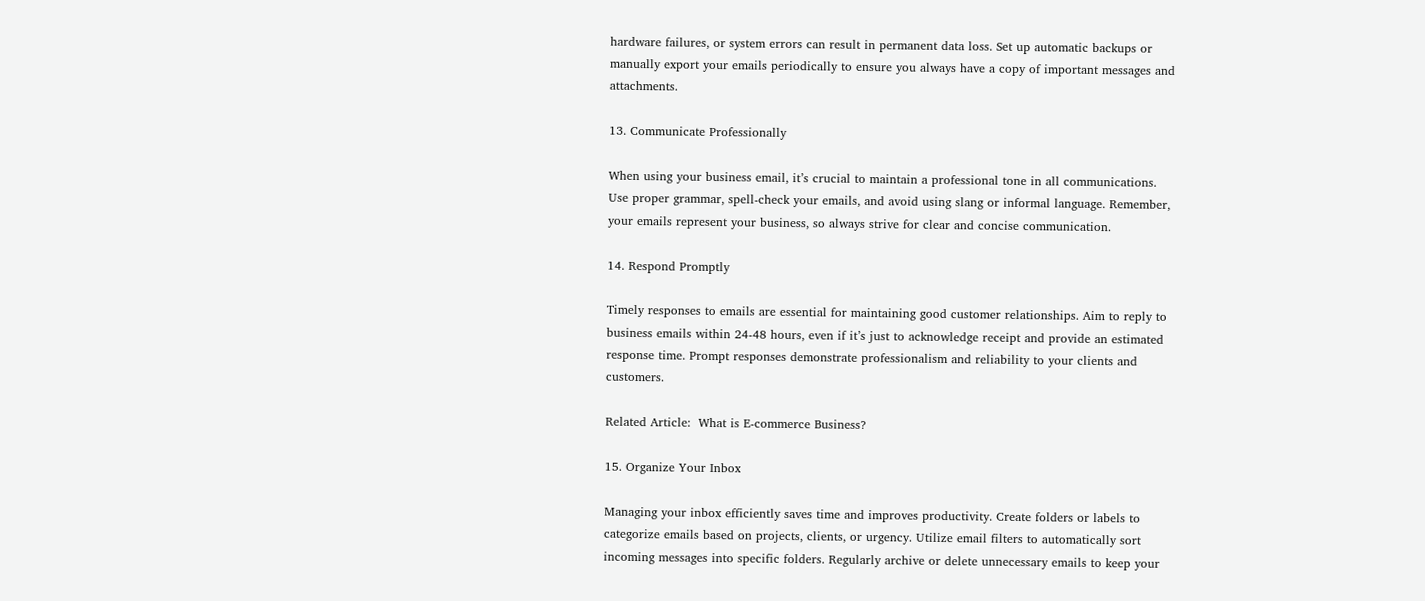hardware failures, or system errors can result in permanent data loss. Set up automatic backups or manually export your emails periodically to ensure you always have a copy of important messages and attachments.

13. Communicate Professionally

When using your business email, it’s crucial to maintain a professional tone in all communications. Use proper grammar, spell-check your emails, and avoid using slang or informal language. Remember, your emails represent your business, so always strive for clear and concise communication.

14. Respond Promptly

Timely responses to emails are essential for maintaining good customer relationships. Aim to reply to business emails within 24-48 hours, even if it’s just to acknowledge receipt and provide an estimated response time. Prompt responses demonstrate professionalism and reliability to your clients and customers.

Related Article:  What is E-commerce Business?

15. Organize Your Inbox

Managing your inbox efficiently saves time and improves productivity. Create folders or labels to categorize emails based on projects, clients, or urgency. Utilize email filters to automatically sort incoming messages into specific folders. Regularly archive or delete unnecessary emails to keep your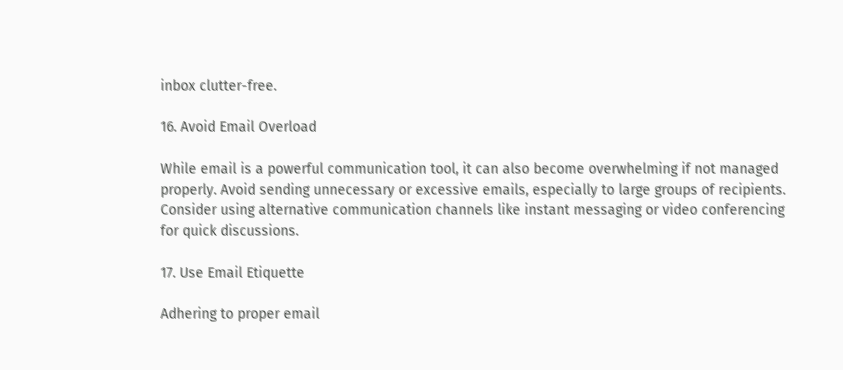inbox clutter-free.

16. Avoid Email Overload

While email is a powerful communication tool, it can also become overwhelming if not managed properly. Avoid sending unnecessary or excessive emails, especially to large groups of recipients. Consider using alternative communication channels like instant messaging or video conferencing for quick discussions.

17. Use Email Etiquette

Adhering to proper email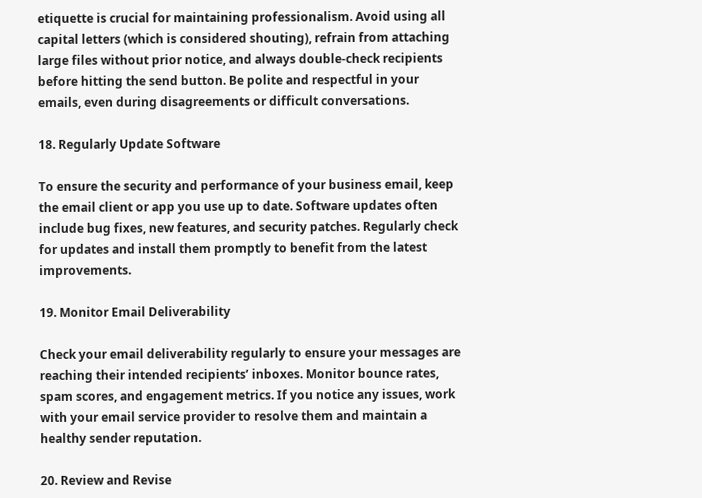etiquette is crucial for maintaining professionalism. Avoid using all capital letters (which is considered shouting), refrain from attaching large files without prior notice, and always double-check recipients before hitting the send button. Be polite and respectful in your emails, even during disagreements or difficult conversations.

18. Regularly Update Software

To ensure the security and performance of your business email, keep the email client or app you use up to date. Software updates often include bug fixes, new features, and security patches. Regularly check for updates and install them promptly to benefit from the latest improvements.

19. Monitor Email Deliverability

Check your email deliverability regularly to ensure your messages are reaching their intended recipients’ inboxes. Monitor bounce rates, spam scores, and engagement metrics. If you notice any issues, work with your email service provider to resolve them and maintain a healthy sender reputation.

20. Review and Revise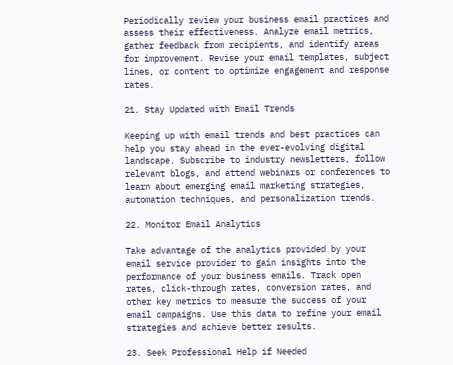Periodically review your business email practices and assess their effectiveness. Analyze email metrics, gather feedback from recipients, and identify areas for improvement. Revise your email templates, subject lines, or content to optimize engagement and response rates.

21. Stay Updated with Email Trends

Keeping up with email trends and best practices can help you stay ahead in the ever-evolving digital landscape. Subscribe to industry newsletters, follow relevant blogs, and attend webinars or conferences to learn about emerging email marketing strategies, automation techniques, and personalization trends.

22. Monitor Email Analytics

Take advantage of the analytics provided by your email service provider to gain insights into the performance of your business emails. Track open rates, click-through rates, conversion rates, and other key metrics to measure the success of your email campaigns. Use this data to refine your email strategies and achieve better results.

23. Seek Professional Help if Needed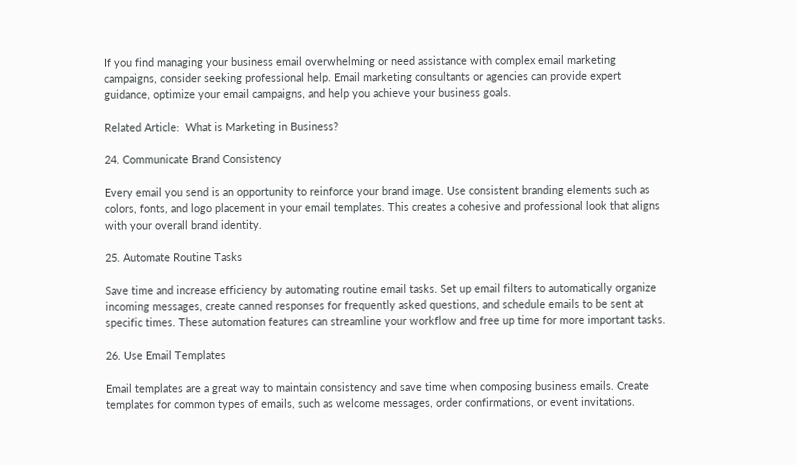If you find managing your business email overwhelming or need assistance with complex email marketing campaigns, consider seeking professional help. Email marketing consultants or agencies can provide expert guidance, optimize your email campaigns, and help you achieve your business goals.

Related Article:  What is Marketing in Business?

24. Communicate Brand Consistency

Every email you send is an opportunity to reinforce your brand image. Use consistent branding elements such as colors, fonts, and logo placement in your email templates. This creates a cohesive and professional look that aligns with your overall brand identity.

25. Automate Routine Tasks

Save time and increase efficiency by automating routine email tasks. Set up email filters to automatically organize incoming messages, create canned responses for frequently asked questions, and schedule emails to be sent at specific times. These automation features can streamline your workflow and free up time for more important tasks.

26. Use Email Templates

Email templates are a great way to maintain consistency and save time when composing business emails. Create templates for common types of emails, such as welcome messages, order confirmations, or event invitations.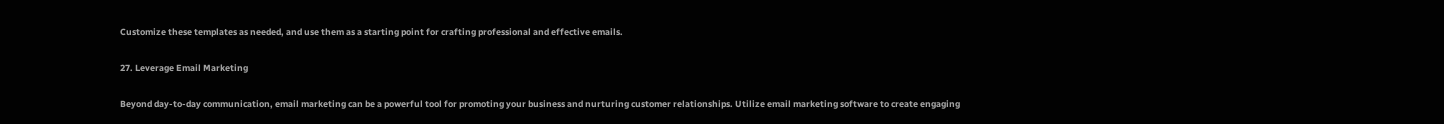Customize these templates as needed, and use them as a starting point for crafting professional and effective emails.

27. Leverage Email Marketing

Beyond day-to-day communication, email marketing can be a powerful tool for promoting your business and nurturing customer relationships. Utilize email marketing software to create engaging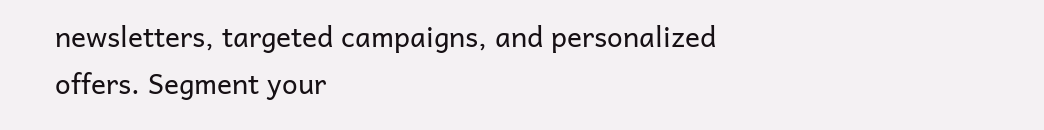newsletters, targeted campaigns, and personalized offers. Segment your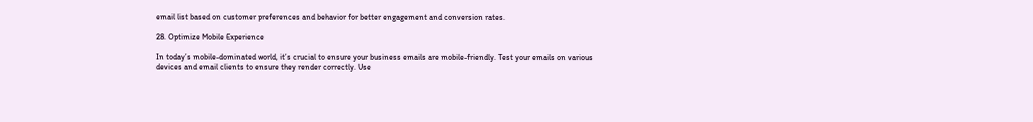email list based on customer preferences and behavior for better engagement and conversion rates.

28. Optimize Mobile Experience

In today’s mobile-dominated world, it’s crucial to ensure your business emails are mobile-friendly. Test your emails on various devices and email clients to ensure they render correctly. Use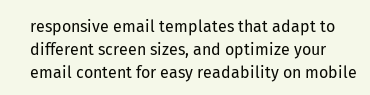responsive email templates that adapt to different screen sizes, and optimize your email content for easy readability on mobile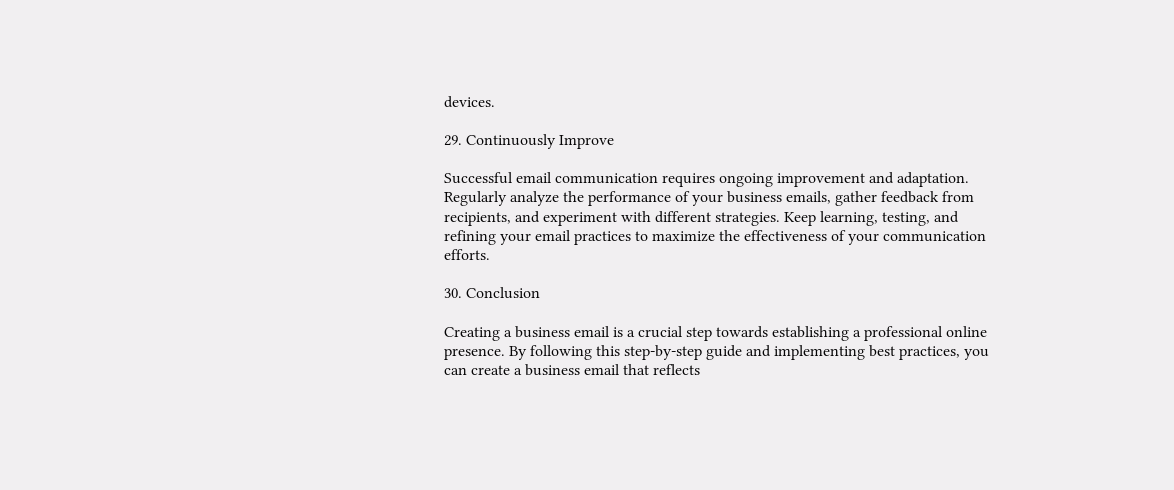devices.

29. Continuously Improve

Successful email communication requires ongoing improvement and adaptation. Regularly analyze the performance of your business emails, gather feedback from recipients, and experiment with different strategies. Keep learning, testing, and refining your email practices to maximize the effectiveness of your communication efforts.

30. Conclusion

Creating a business email is a crucial step towards establishing a professional online presence. By following this step-by-step guide and implementing best practices, you can create a business email that reflects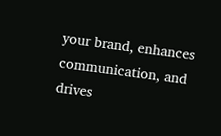your brand, enhances communication, and drives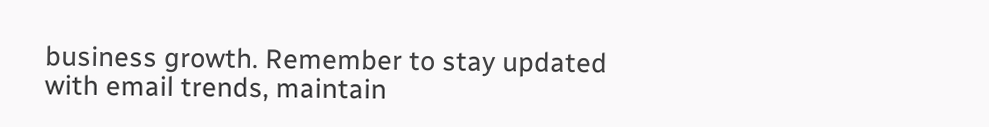business growth. Remember to stay updated with email trends, maintain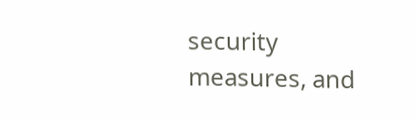security measures, and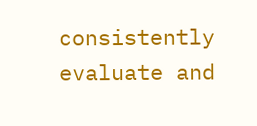consistently evaluate and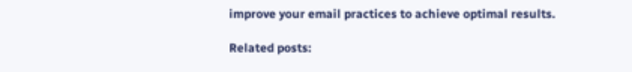improve your email practices to achieve optimal results.

Related posts: